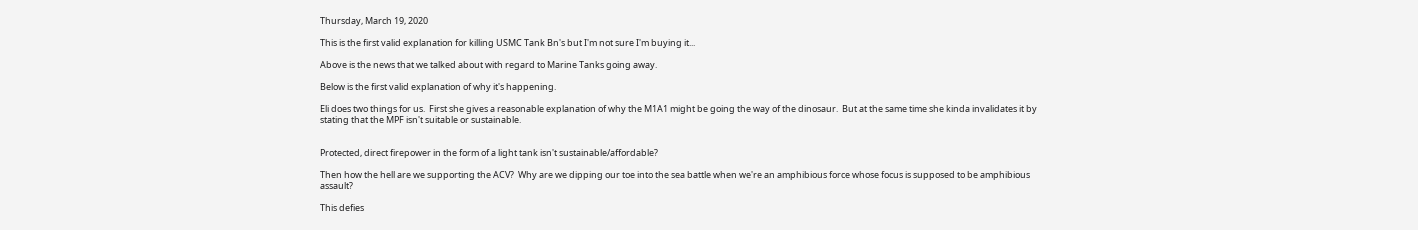Thursday, March 19, 2020

This is the first valid explanation for killing USMC Tank Bn's but I'm not sure I'm buying it...

Above is the news that we talked about with regard to Marine Tanks going away.

Below is the first valid explanation of why it's happening.

Eli does two things for us.  First she gives a reasonable explanation of why the M1A1 might be going the way of the dinosaur.  But at the same time she kinda invalidates it by stating that the MPF isn't suitable or sustainable.


Protected, direct firepower in the form of a light tank isn't sustainable/affordable?

Then how the hell are we supporting the ACV?  Why are we dipping our toe into the sea battle when we're an amphibious force whose focus is supposed to be amphibious assault?

This defies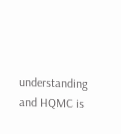understanding and HQMC is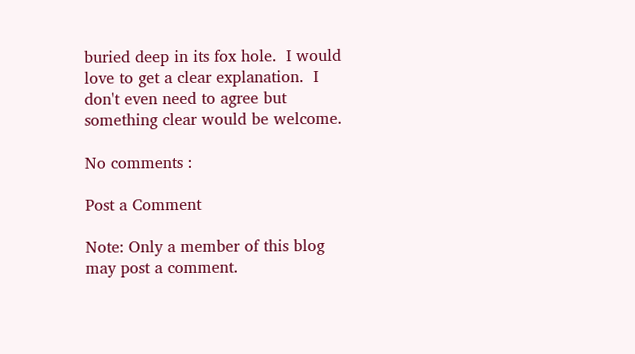buried deep in its fox hole.  I would love to get a clear explanation.  I don't even need to agree but something clear would be welcome.

No comments :

Post a Comment

Note: Only a member of this blog may post a comment.